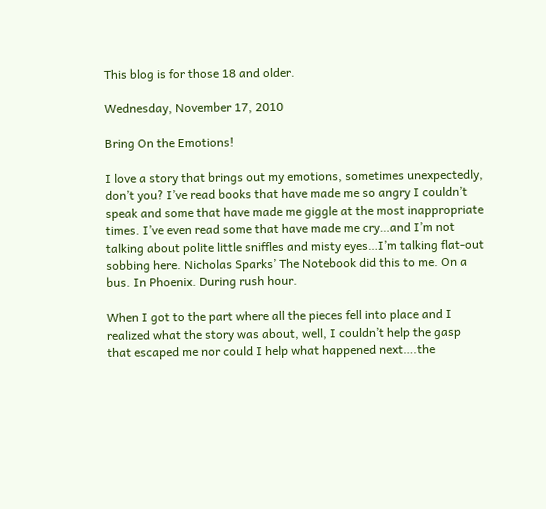This blog is for those 18 and older.

Wednesday, November 17, 2010

Bring On the Emotions!

I love a story that brings out my emotions, sometimes unexpectedly, don’t you? I’ve read books that have made me so angry I couldn’t speak and some that have made me giggle at the most inappropriate times. I’ve even read some that have made me cry…and I’m not talking about polite little sniffles and misty eyes…I’m talking flat-out sobbing here. Nicholas Sparks’ The Notebook did this to me. On a bus. In Phoenix. During rush hour.

When I got to the part where all the pieces fell into place and I realized what the story was about, well, I couldn’t help the gasp that escaped me nor could I help what happened next….the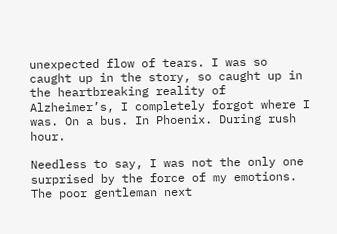unexpected flow of tears. I was so caught up in the story, so caught up in the heartbreaking reality of Alzheimer’s, I completely forgot where I was. On a bus. In Phoenix. During rush hour.

Needless to say, I was not the only one surprised by the force of my emotions. The poor gentleman next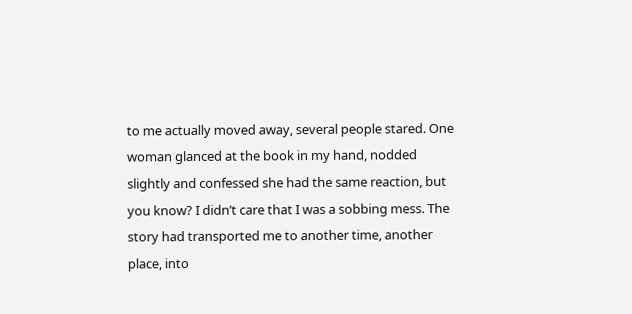to me actually moved away, several people stared. One woman glanced at the book in my hand, nodded slightly and confessed she had the same reaction, but you know? I didn’t care that I was a sobbing mess. The story had transported me to another time, another place, into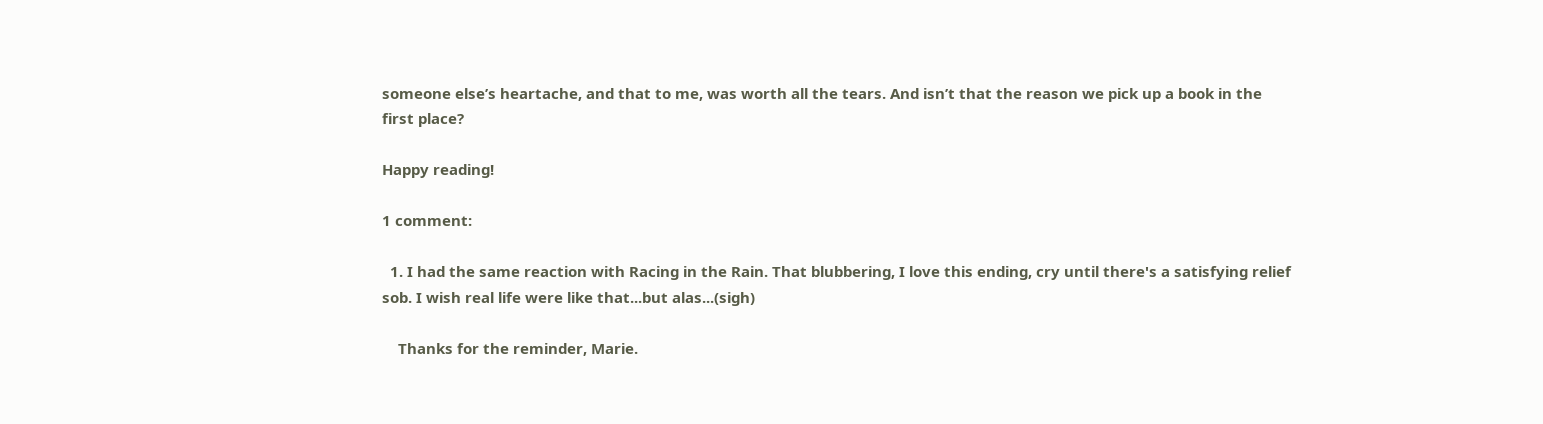someone else’s heartache, and that to me, was worth all the tears. And isn’t that the reason we pick up a book in the first place?

Happy reading!

1 comment:

  1. I had the same reaction with Racing in the Rain. That blubbering, I love this ending, cry until there's a satisfying relief sob. I wish real life were like that...but alas...(sigh)

    Thanks for the reminder, Marie.